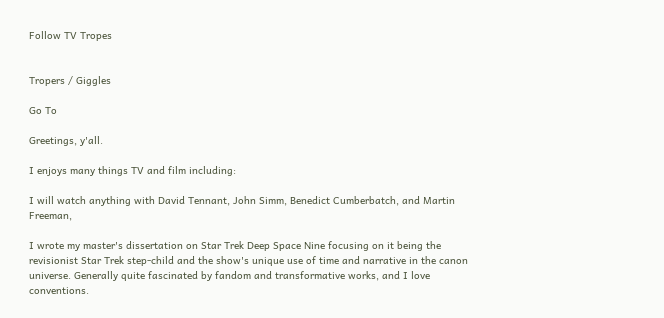Follow TV Tropes


Tropers / Giggles

Go To

Greetings, y'all.

I enjoys many things TV and film including:

I will watch anything with David Tennant, John Simm, Benedict Cumberbatch, and Martin Freeman,

I wrote my master's dissertation on Star Trek Deep Space Nine focusing on it being the revisionist Star Trek step-child and the show's unique use of time and narrative in the canon universe. Generally quite fascinated by fandom and transformative works, and I love conventions.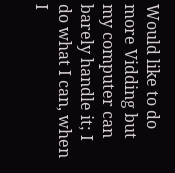Would like to do more Vidding but my computer can barely handle it; I do what I can, when I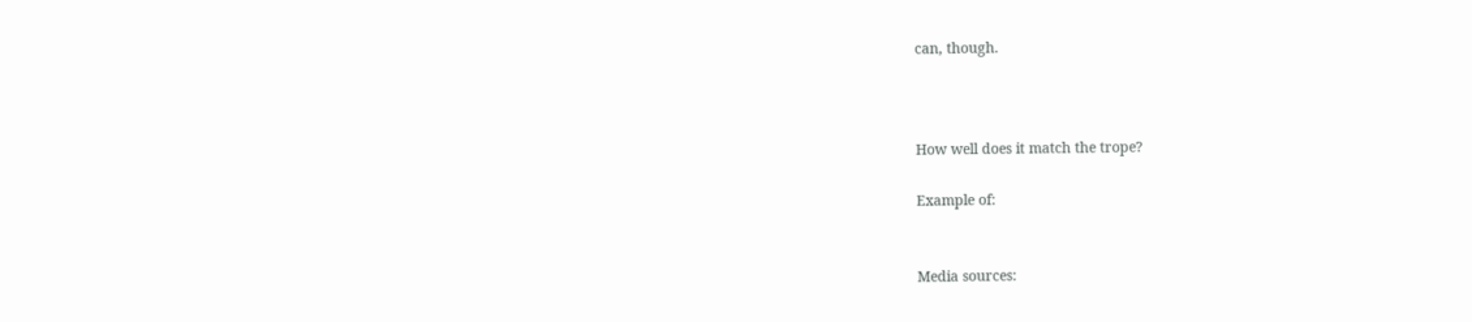can, though.



How well does it match the trope?

Example of:


Media sources: